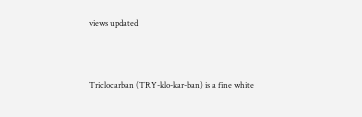views updated



Triclocarban (TRY-klo-kar-ban) is a fine white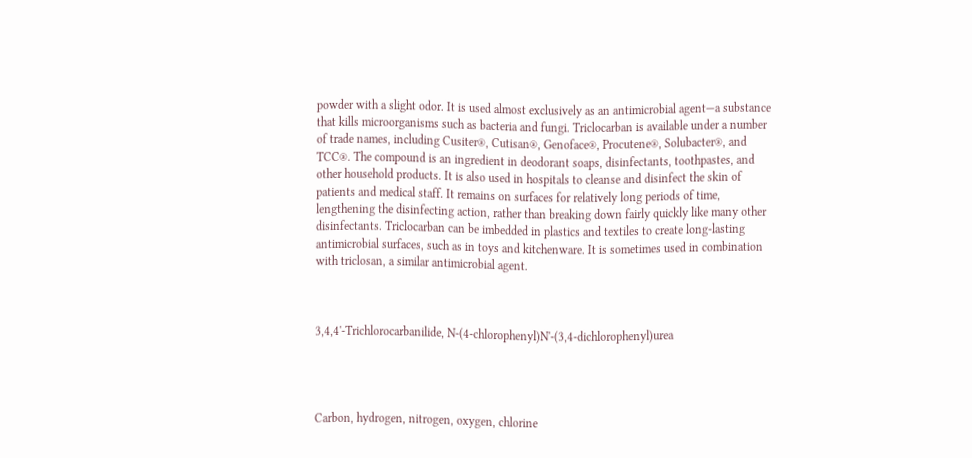powder with a slight odor. It is used almost exclusively as an antimicrobial agent—a substance that kills microorganisms such as bacteria and fungi. Triclocarban is available under a number of trade names, including Cusiter®, Cutisan®, Genoface®, Procutene®, Solubacter®, and TCC®. The compound is an ingredient in deodorant soaps, disinfectants, toothpastes, and other household products. It is also used in hospitals to cleanse and disinfect the skin of patients and medical staff. It remains on surfaces for relatively long periods of time, lengthening the disinfecting action, rather than breaking down fairly quickly like many other disinfectants. Triclocarban can be imbedded in plastics and textiles to create long-lasting antimicrobial surfaces, such as in toys and kitchenware. It is sometimes used in combination with triclosan, a similar antimicrobial agent.



3,4,4'-Trichlorocarbanilide, N-(4-chlorophenyl)N'-(3,4-dichlorophenyl)urea




Carbon, hydrogen, nitrogen, oxygen, chlorine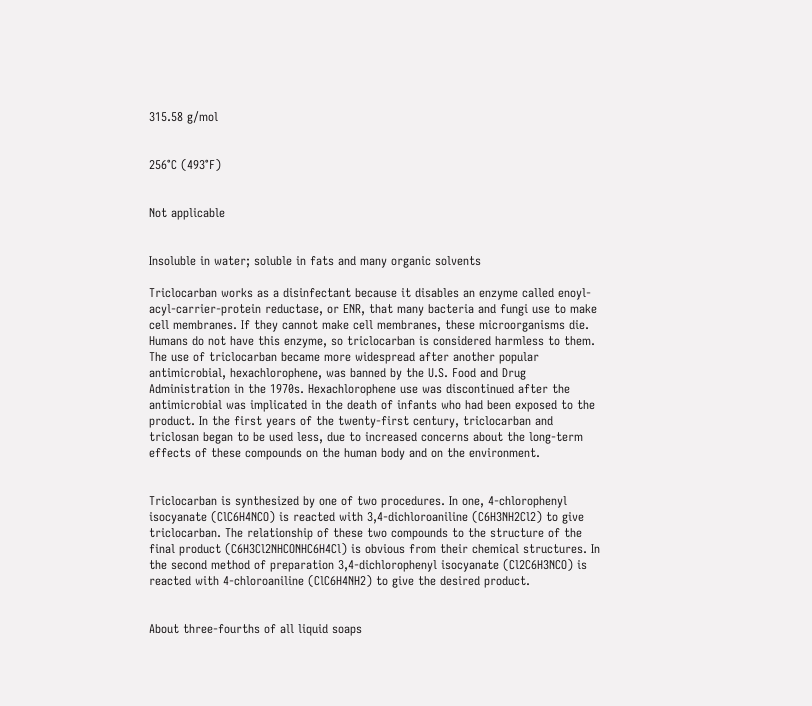315.58 g/mol


256°C (493°F)


Not applicable


Insoluble in water; soluble in fats and many organic solvents

Triclocarban works as a disinfectant because it disables an enzyme called enoyl-acyl-carrier-protein reductase, or ENR, that many bacteria and fungi use to make cell membranes. If they cannot make cell membranes, these microorganisms die. Humans do not have this enzyme, so triclocarban is considered harmless to them. The use of triclocarban became more widespread after another popular antimicrobial, hexachlorophene, was banned by the U.S. Food and Drug Administration in the 1970s. Hexachlorophene use was discontinued after the antimicrobial was implicated in the death of infants who had been exposed to the product. In the first years of the twenty-first century, triclocarban and triclosan began to be used less, due to increased concerns about the long-term effects of these compounds on the human body and on the environment.


Triclocarban is synthesized by one of two procedures. In one, 4-chlorophenyl isocyanate (ClC6H4NCO) is reacted with 3,4-dichloroaniline (C6H3NH2Cl2) to give triclocarban. The relationship of these two compounds to the structure of the final product (C6H3Cl2NHCONHC6H4Cl) is obvious from their chemical structures. In the second method of preparation 3,4-dichlorophenyl isocyanate (Cl2C6H3NCO) is reacted with 4-chloroaniline (ClC6H4NH2) to give the desired product.


About three-fourths of all liquid soaps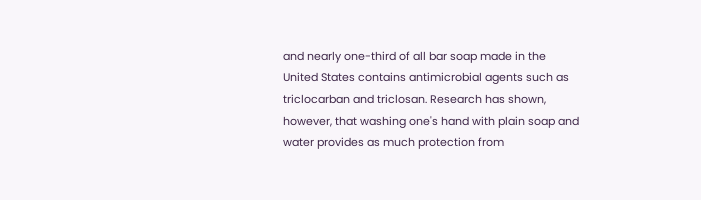and nearly one-third of all bar soap made in the United States contains antimicrobial agents such as triclocarban and triclosan. Research has shown, however, that washing one's hand with plain soap and water provides as much protection from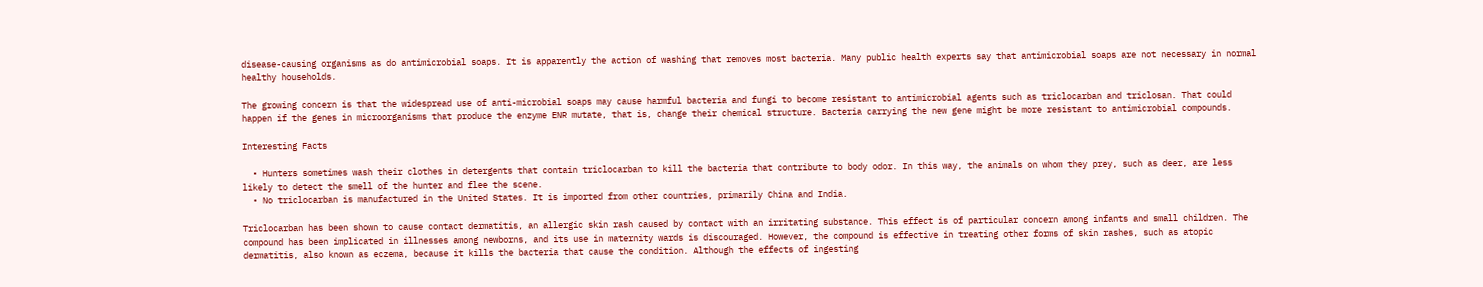disease-causing organisms as do antimicrobial soaps. It is apparently the action of washing that removes most bacteria. Many public health experts say that antimicrobial soaps are not necessary in normal healthy households.

The growing concern is that the widespread use of anti-microbial soaps may cause harmful bacteria and fungi to become resistant to antimicrobial agents such as triclocarban and triclosan. That could happen if the genes in microorganisms that produce the enzyme ENR mutate, that is, change their chemical structure. Bacteria carrying the new gene might be more resistant to antimicrobial compounds.

Interesting Facts

  • Hunters sometimes wash their clothes in detergents that contain triclocarban to kill the bacteria that contribute to body odor. In this way, the animals on whom they prey, such as deer, are less likely to detect the smell of the hunter and flee the scene.
  • No triclocarban is manufactured in the United States. It is imported from other countries, primarily China and India.

Triclocarban has been shown to cause contact dermatitis, an allergic skin rash caused by contact with an irritating substance. This effect is of particular concern among infants and small children. The compound has been implicated in illnesses among newborns, and its use in maternity wards is discouraged. However, the compound is effective in treating other forms of skin rashes, such as atopic dermatitis, also known as eczema, because it kills the bacteria that cause the condition. Although the effects of ingesting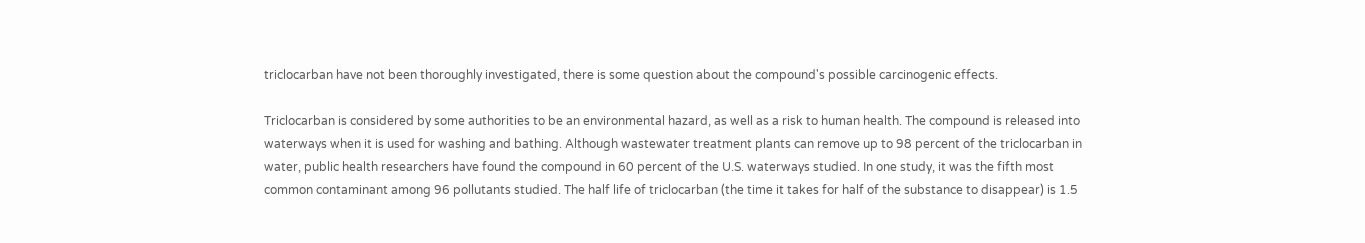triclocarban have not been thoroughly investigated, there is some question about the compound's possible carcinogenic effects.

Triclocarban is considered by some authorities to be an environmental hazard, as well as a risk to human health. The compound is released into waterways when it is used for washing and bathing. Although wastewater treatment plants can remove up to 98 percent of the triclocarban in water, public health researchers have found the compound in 60 percent of the U.S. waterways studied. In one study, it was the fifth most common contaminant among 96 pollutants studied. The half life of triclocarban (the time it takes for half of the substance to disappear) is 1.5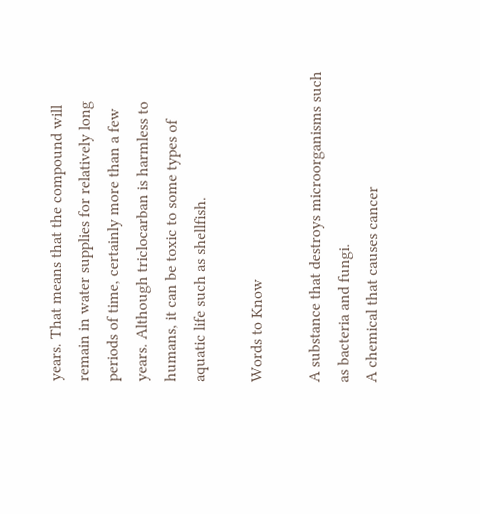years. That means that the compound will remain in water supplies for relatively long periods of time, certainly more than a few years. Although triclocarban is harmless to humans, it can be toxic to some types of aquatic life such as shellfish.

Words to Know

A substance that destroys microorganisms such as bacteria and fungi.
A chemical that causes cancer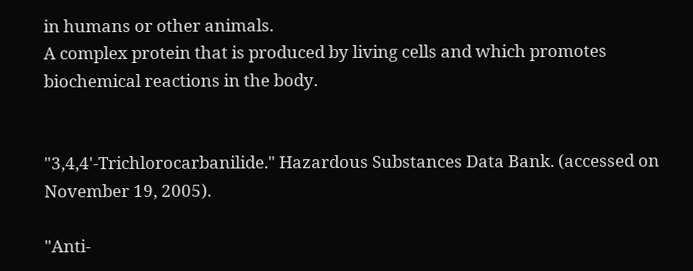in humans or other animals.
A complex protein that is produced by living cells and which promotes biochemical reactions in the body.


"3,4,4'-Trichlorocarbanilide." Hazardous Substances Data Bank. (accessed on November 19, 2005).

"Anti-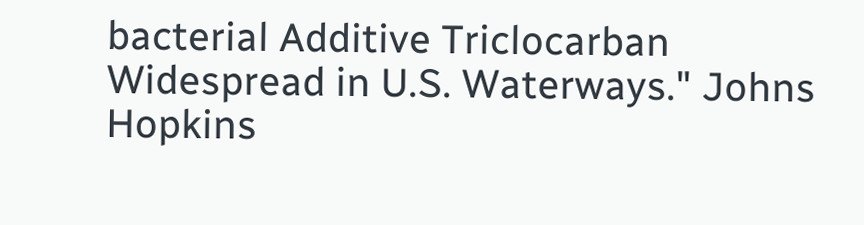bacterial Additive Triclocarban Widespread in U.S. Waterways." Johns Hopkins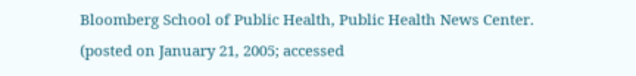Bloomberg School of Public Health, Public Health News Center. (posted on January 21, 2005; accessed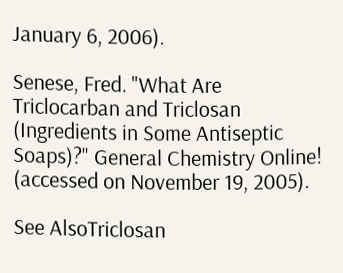January 6, 2006).

Senese, Fred. "What Are Triclocarban and Triclosan (Ingredients in Some Antiseptic Soaps)?" General Chemistry Online! (accessed on November 19, 2005).

See AlsoTriclosan